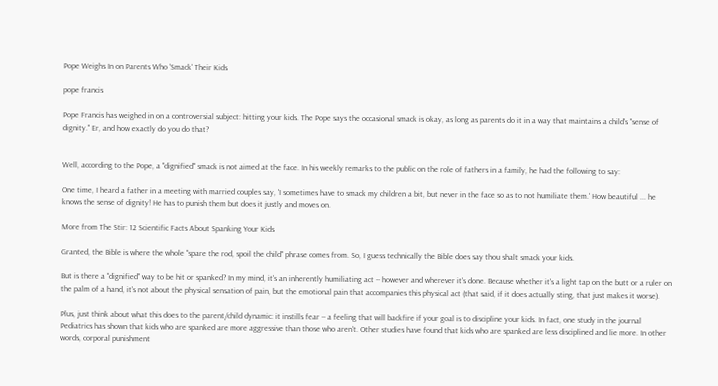Pope Weighs In on Parents Who 'Smack' Their Kids

pope francis

Pope Francis has weighed in on a controversial subject: hitting your kids. The Pope says the occasional smack is okay, as long as parents do it in a way that maintains a child's "sense of dignity." Er, and how exactly do you do that?


Well, according to the Pope, a "dignified" smack is not aimed at the face. In his weekly remarks to the public on the role of fathers in a family, he had the following to say:

One time, I heard a father in a meeting with married couples say, 'I sometimes have to smack my children a bit, but never in the face so as to not humiliate them.' How beautiful ... he knows the sense of dignity! He has to punish them but does it justly and moves on.

More from The Stir: 12 Scientific Facts About Spanking Your Kids

Granted, the Bible is where the whole "spare the rod, spoil the child" phrase comes from. So, I guess technically the Bible does say thou shalt smack your kids.

But is there a "dignified" way to be hit or spanked? In my mind, it's an inherently humiliating act -- however and wherever it's done. Because whether it's a light tap on the butt or a ruler on the palm of a hand, it's not about the physical sensation of pain, but the emotional pain that accompanies this physical act (that said, if it does actually sting, that just makes it worse).

Plus, just think about what this does to the parent/child dynamic: it instills fear -- a feeling that will backfire if your goal is to discipline your kids. In fact, one study in the journal Pediatrics has shown that kids who are spanked are more aggressive than those who aren't. Other studies have found that kids who are spanked are less disciplined and lie more. In other words, corporal punishment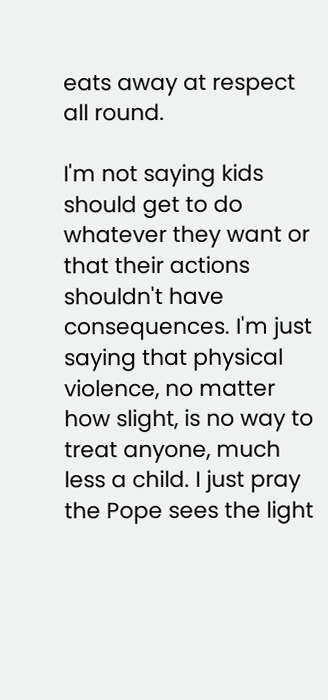eats away at respect all round.

I'm not saying kids should get to do whatever they want or that their actions shouldn't have consequences. I'm just saying that physical violence, no matter how slight, is no way to treat anyone, much less a child. I just pray the Pope sees the light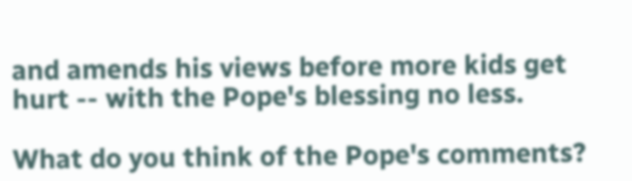and amends his views before more kids get hurt -- with the Pope's blessing no less.

What do you think of the Pope's comments?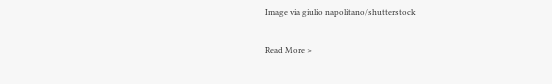Image via giulio napolitano/shutterstock

Read More >